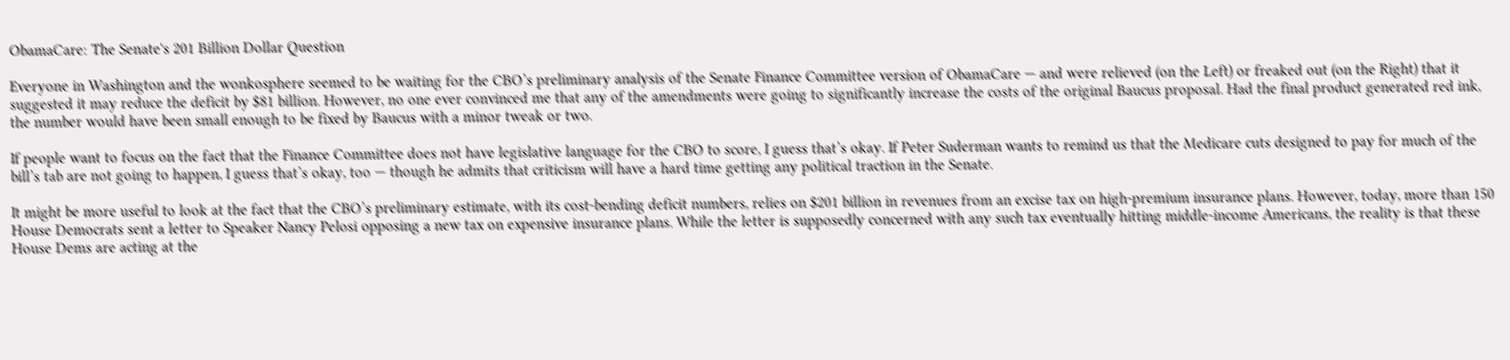ObamaCare: The Senate's 201 Billion Dollar Question

Everyone in Washington and the wonkosphere seemed to be waiting for the CBO’s preliminary analysis of the Senate Finance Committee version of ObamaCare — and were relieved (on the Left) or freaked out (on the Right) that it suggested it may reduce the deficit by $81 billion. However, no one ever convinced me that any of the amendments were going to significantly increase the costs of the original Baucus proposal. Had the final product generated red ink, the number would have been small enough to be fixed by Baucus with a minor tweak or two.

If people want to focus on the fact that the Finance Committee does not have legislative language for the CBO to score, I guess that’s okay. If Peter Suderman wants to remind us that the Medicare cuts designed to pay for much of the bill’s tab are not going to happen, I guess that’s okay, too — though he admits that criticism will have a hard time getting any political traction in the Senate.

It might be more useful to look at the fact that the CBO’s preliminary estimate, with its cost-bending deficit numbers, relies on $201 billion in revenues from an excise tax on high-premium insurance plans. However, today, more than 150 House Democrats sent a letter to Speaker Nancy Pelosi opposing a new tax on expensive insurance plans. While the letter is supposedly concerned with any such tax eventually hitting middle-income Americans, the reality is that these House Dems are acting at the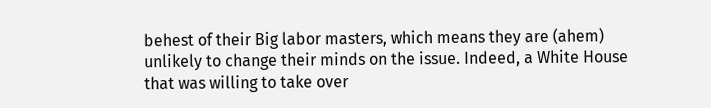behest of their Big labor masters, which means they are (ahem) unlikely to change their minds on the issue. Indeed, a White House that was willing to take over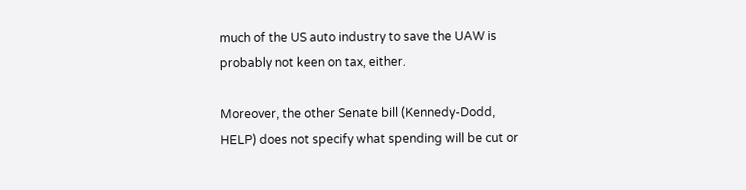much of the US auto industry to save the UAW is probably not keen on tax, either.

Moreover, the other Senate bill (Kennedy-Dodd, HELP) does not specify what spending will be cut or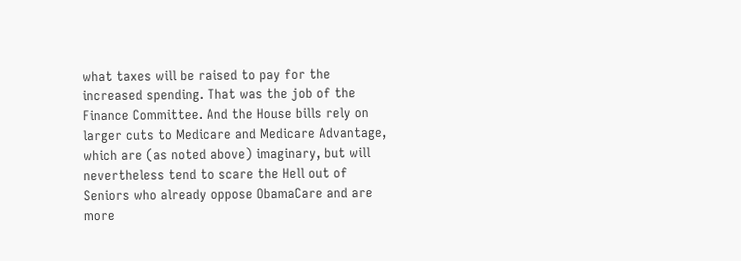what taxes will be raised to pay for the increased spending. That was the job of the Finance Committee. And the House bills rely on larger cuts to Medicare and Medicare Advantage, which are (as noted above) imaginary, but will nevertheless tend to scare the Hell out of Seniors who already oppose ObamaCare and are more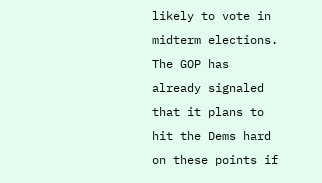likely to vote in midterm elections. The GOP has already signaled that it plans to hit the Dems hard on these points if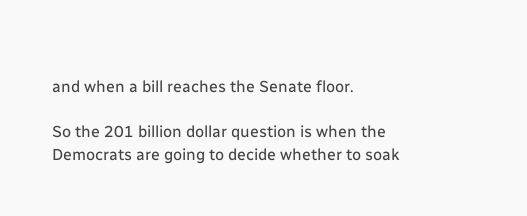and when a bill reaches the Senate floor.

So the 201 billion dollar question is when the Democrats are going to decide whether to soak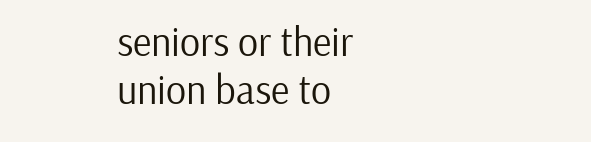seniors or their union base to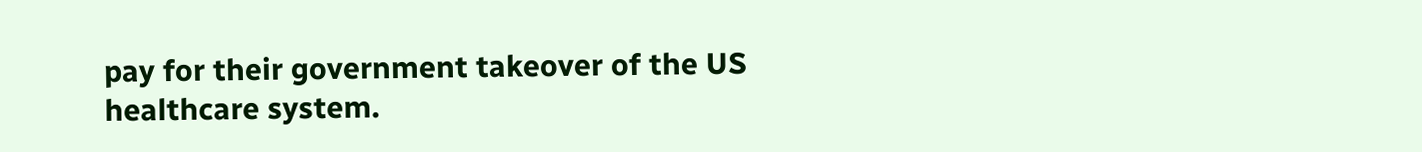pay for their government takeover of the US healthcare system.